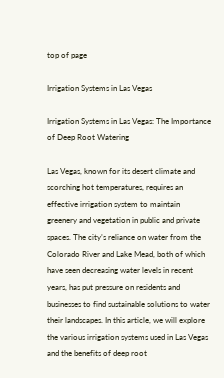top of page

Irrigation Systems in Las Vegas

Irrigation Systems in Las Vegas: The Importance of Deep Root Watering

Las Vegas, known for its desert climate and scorching hot temperatures, requires an effective irrigation system to maintain greenery and vegetation in public and private spaces. The city’s reliance on water from the Colorado River and Lake Mead, both of which have seen decreasing water levels in recent years, has put pressure on residents and businesses to find sustainable solutions to water their landscapes. In this article, we will explore the various irrigation systems used in Las Vegas and the benefits of deep root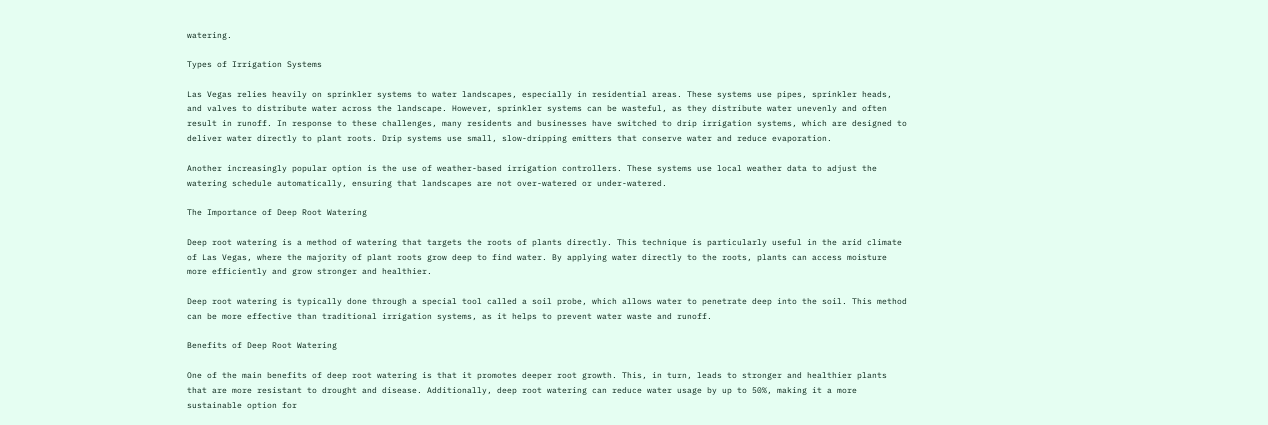watering.

Types of Irrigation Systems

Las Vegas relies heavily on sprinkler systems to water landscapes, especially in residential areas. These systems use pipes, sprinkler heads, and valves to distribute water across the landscape. However, sprinkler systems can be wasteful, as they distribute water unevenly and often result in runoff. In response to these challenges, many residents and businesses have switched to drip irrigation systems, which are designed to deliver water directly to plant roots. Drip systems use small, slow-dripping emitters that conserve water and reduce evaporation.

Another increasingly popular option is the use of weather-based irrigation controllers. These systems use local weather data to adjust the watering schedule automatically, ensuring that landscapes are not over-watered or under-watered.

The Importance of Deep Root Watering

Deep root watering is a method of watering that targets the roots of plants directly. This technique is particularly useful in the arid climate of Las Vegas, where the majority of plant roots grow deep to find water. By applying water directly to the roots, plants can access moisture more efficiently and grow stronger and healthier.

Deep root watering is typically done through a special tool called a soil probe, which allows water to penetrate deep into the soil. This method can be more effective than traditional irrigation systems, as it helps to prevent water waste and runoff.

Benefits of Deep Root Watering

One of the main benefits of deep root watering is that it promotes deeper root growth. This, in turn, leads to stronger and healthier plants that are more resistant to drought and disease. Additionally, deep root watering can reduce water usage by up to 50%, making it a more sustainable option for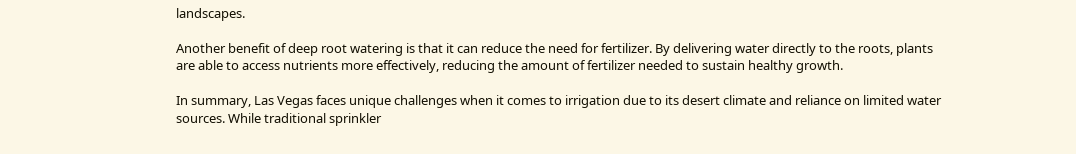landscapes.

Another benefit of deep root watering is that it can reduce the need for fertilizer. By delivering water directly to the roots, plants are able to access nutrients more effectively, reducing the amount of fertilizer needed to sustain healthy growth.

In summary, Las Vegas faces unique challenges when it comes to irrigation due to its desert climate and reliance on limited water sources. While traditional sprinkler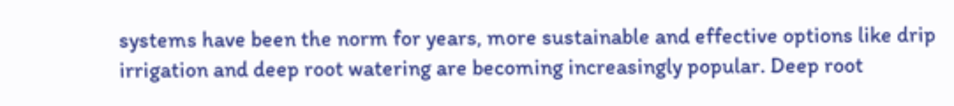systems have been the norm for years, more sustainable and effective options like drip irrigation and deep root watering are becoming increasingly popular. Deep root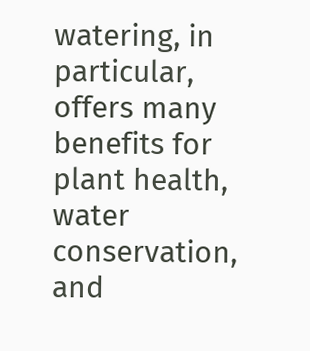watering, in particular, offers many benefits for plant health, water conservation, and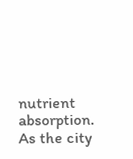nutrient absorption. As the city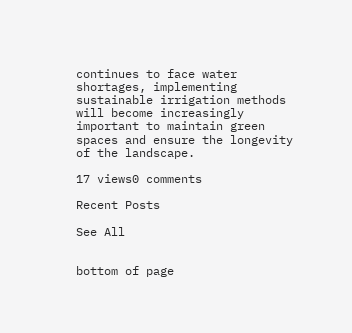continues to face water shortages, implementing sustainable irrigation methods will become increasingly important to maintain green spaces and ensure the longevity of the landscape.

17 views0 comments

Recent Posts

See All


bottom of page